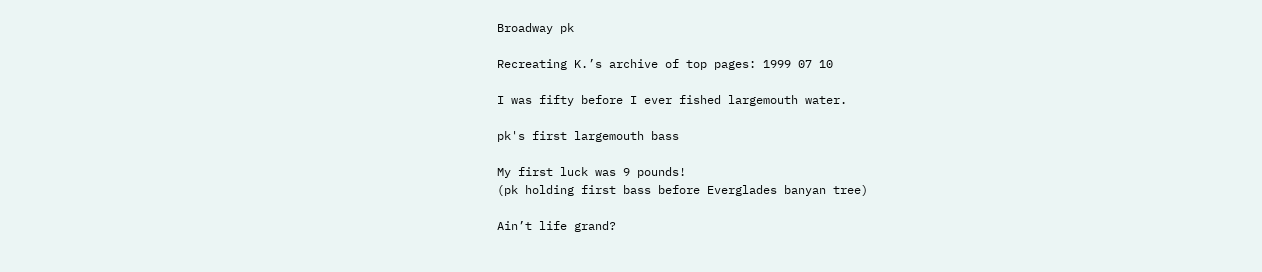Broadway pk

Recreating K.’s archive of top pages: 1999 07 10

I was fifty before I ever fished largemouth water.

pk's first largemouth bass

My first luck was 9 pounds!
(pk holding first bass before Everglades banyan tree)

Ain’t life grand?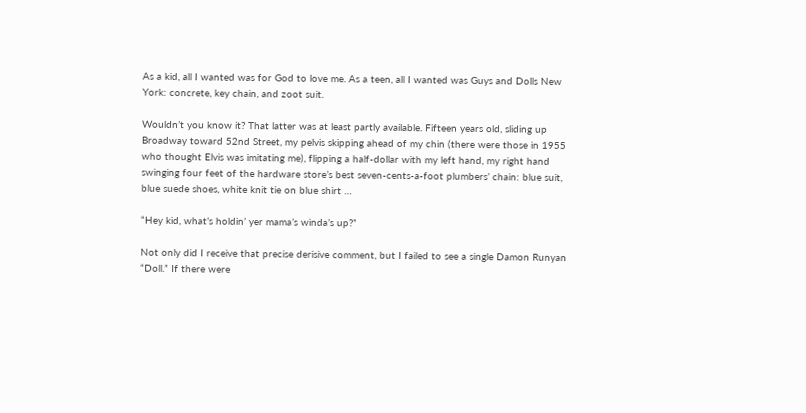As a kid, all I wanted was for God to love me. As a teen, all I wanted was Guys and Dolls New York: concrete, key chain, and zoot suit.

Wouldn’t you know it? That latter was at least partly available. Fifteen years old, sliding up Broadway toward 52nd Street, my pelvis skipping ahead of my chin (there were those in 1955 who thought Elvis was imitating me), flipping a half-dollar with my left hand, my right hand swinging four feet of the hardware store’s best seven-cents-a-foot plumbers’ chain: blue suit, blue suede shoes, white knit tie on blue shirt …

“Hey kid, what’s holdin’ yer mama’s winda’s up?”

Not only did I receive that precise derisive comment, but I failed to see a single Damon Runyan “Doll.” If there were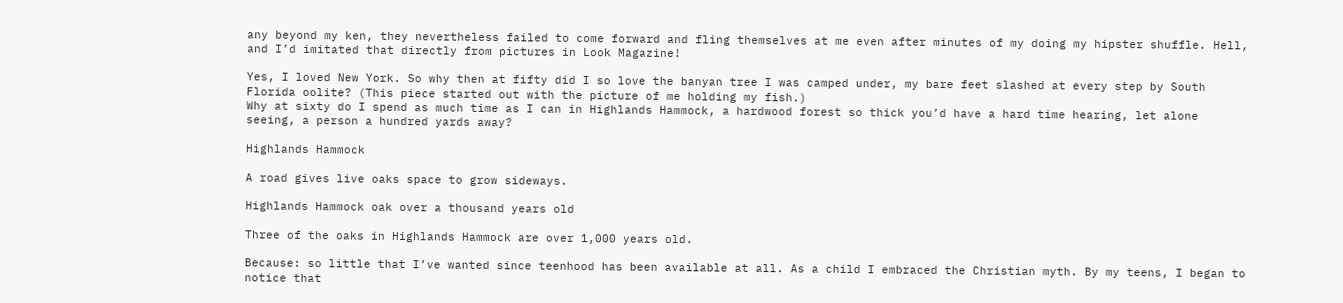any beyond my ken, they nevertheless failed to come forward and fling themselves at me even after minutes of my doing my hipster shuffle. Hell, and I’d imitated that directly from pictures in Look Magazine!

Yes, I loved New York. So why then at fifty did I so love the banyan tree I was camped under, my bare feet slashed at every step by South Florida oolite? (This piece started out with the picture of me holding my fish.)
Why at sixty do I spend as much time as I can in Highlands Hammock, a hardwood forest so thick you’d have a hard time hearing, let alone seeing, a person a hundred yards away?

Highlands Hammock

A road gives live oaks space to grow sideways.

Highlands Hammock oak over a thousand years old

Three of the oaks in Highlands Hammock are over 1,000 years old.

Because: so little that I’ve wanted since teenhood has been available at all. As a child I embraced the Christian myth. By my teens, I began to notice that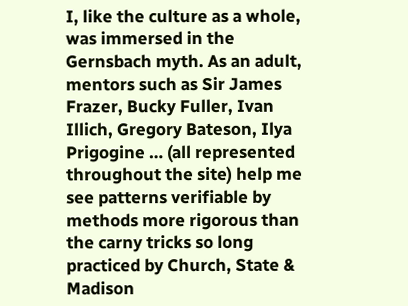I, like the culture as a whole, was immersed in the Gernsbach myth. As an adult, mentors such as Sir James Frazer, Bucky Fuller, Ivan Illich, Gregory Bateson, Ilya Prigogine … (all represented throughout the site) help me see patterns verifiable by methods more rigorous than the carny tricks so long practiced by Church, State & Madison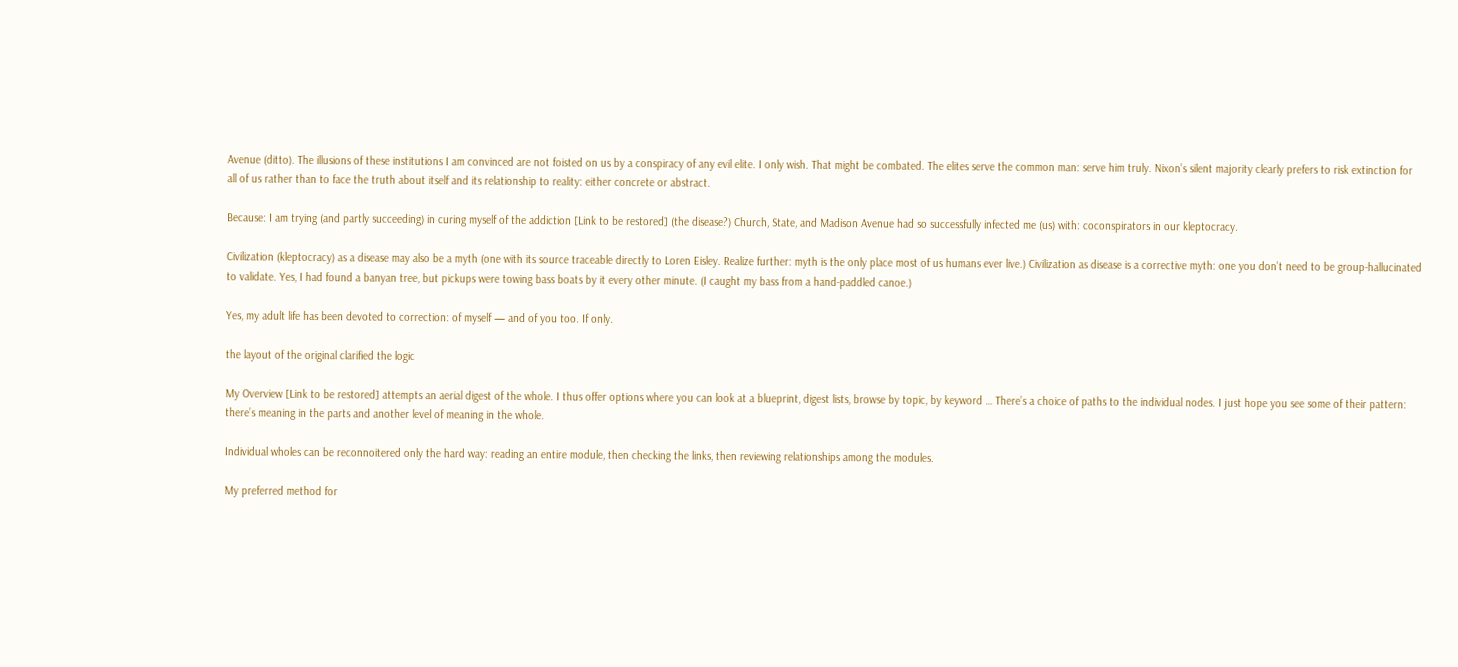Avenue (ditto). The illusions of these institutions I am convinced are not foisted on us by a conspiracy of any evil elite. I only wish. That might be combated. The elites serve the common man: serve him truly. Nixon’s silent majority clearly prefers to risk extinction for all of us rather than to face the truth about itself and its relationship to reality: either concrete or abstract.

Because: I am trying (and partly succeeding) in curing myself of the addiction [Link to be restored] (the disease?) Church, State, and Madison Avenue had so successfully infected me (us) with: coconspirators in our kleptocracy.

Civilization (kleptocracy) as a disease may also be a myth (one with its source traceable directly to Loren Eisley. Realize further: myth is the only place most of us humans ever live.) Civilization as disease is a corrective myth: one you don’t need to be group-hallucinated to validate. Yes, I had found a banyan tree, but pickups were towing bass boats by it every other minute. (I caught my bass from a hand-paddled canoe.)

Yes, my adult life has been devoted to correction: of myself — and of you too. If only.

the layout of the original clarified the logic

My Overview [Link to be restored] attempts an aerial digest of the whole. I thus offer options where you can look at a blueprint, digest lists, browse by topic, by keyword … There’s a choice of paths to the individual nodes. I just hope you see some of their pattern: there’s meaning in the parts and another level of meaning in the whole.

Individual wholes can be reconnoitered only the hard way: reading an entire module, then checking the links, then reviewing relationships among the modules.

My preferred method for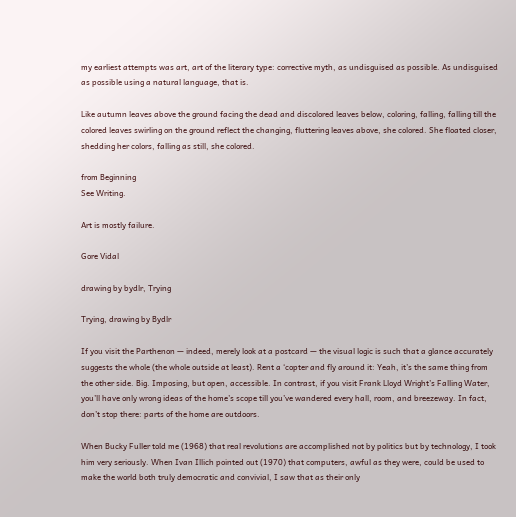my earliest attempts was art, art of the literary type: corrective myth, as undisguised as possible. As undisguised as possible using a natural language, that is.

Like autumn leaves above the ground facing the dead and discolored leaves below, coloring, falling, falling till the colored leaves swirling on the ground reflect the changing, fluttering leaves above, she colored. She floated closer, shedding her colors, falling as still, she colored.

from Beginning
See Writing.

Art is mostly failure.

Gore Vidal

drawing by bydlr, Trying

Trying, drawing by Bydlr

If you visit the Parthenon — indeed, merely look at a postcard — the visual logic is such that a glance accurately suggests the whole (the whole outside at least). Rent a ‘copter and fly around it: Yeah, it’s the same thing from the other side. Big. Imposing, but open, accessible. In contrast, if you visit Frank Lloyd Wright’s Falling Water, you’ll have only wrong ideas of the home’s scope till you’ve wandered every hall, room, and breezeway. In fact, don’t stop there: parts of the home are outdoors.

When Bucky Fuller told me (1968) that real revolutions are accomplished not by politics but by technology, I took him very seriously. When Ivan Illich pointed out (1970) that computers, awful as they were, could be used to make the world both truly democratic and convivial, I saw that as their only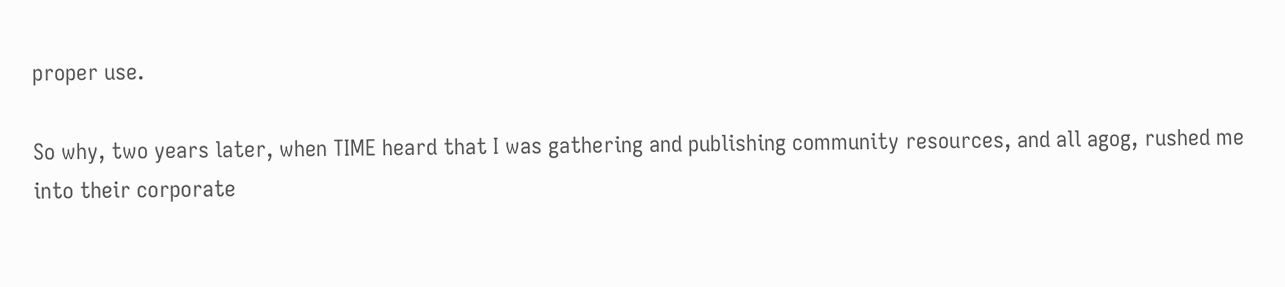proper use.

So why, two years later, when TIME heard that I was gathering and publishing community resources, and all agog, rushed me into their corporate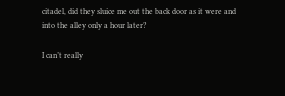citadel, did they sluice me out the back door as it were and into the alley only a hour later?

I can’t really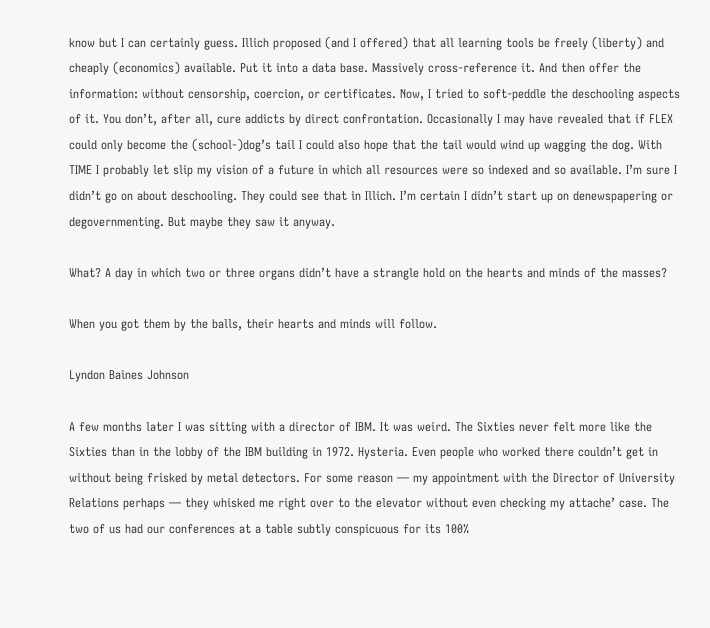know but I can certainly guess. Illich proposed (and I offered) that all learning tools be freely (liberty) and cheaply (economics) available. Put it into a data base. Massively cross-reference it. And then offer the information: without censorship, coercion, or certificates. Now, I tried to soft-peddle the deschooling aspects of it. You don’t, after all, cure addicts by direct confrontation. Occasionally I may have revealed that if FLEX could only become the (school-)dog’s tail I could also hope that the tail would wind up wagging the dog. With TIME I probably let slip my vision of a future in which all resources were so indexed and so available. I’m sure I didn’t go on about deschooling. They could see that in Illich. I’m certain I didn’t start up on denewspapering or degovernmenting. But maybe they saw it anyway.

What? A day in which two or three organs didn’t have a strangle hold on the hearts and minds of the masses?

When you got them by the balls, their hearts and minds will follow.

Lyndon Baines Johnson

A few months later I was sitting with a director of IBM. It was weird. The Sixties never felt more like the Sixties than in the lobby of the IBM building in 1972. Hysteria. Even people who worked there couldn’t get in without being frisked by metal detectors. For some reason — my appointment with the Director of University Relations perhaps — they whisked me right over to the elevator without even checking my attache’ case. The two of us had our conferences at a table subtly conspicuous for its 100%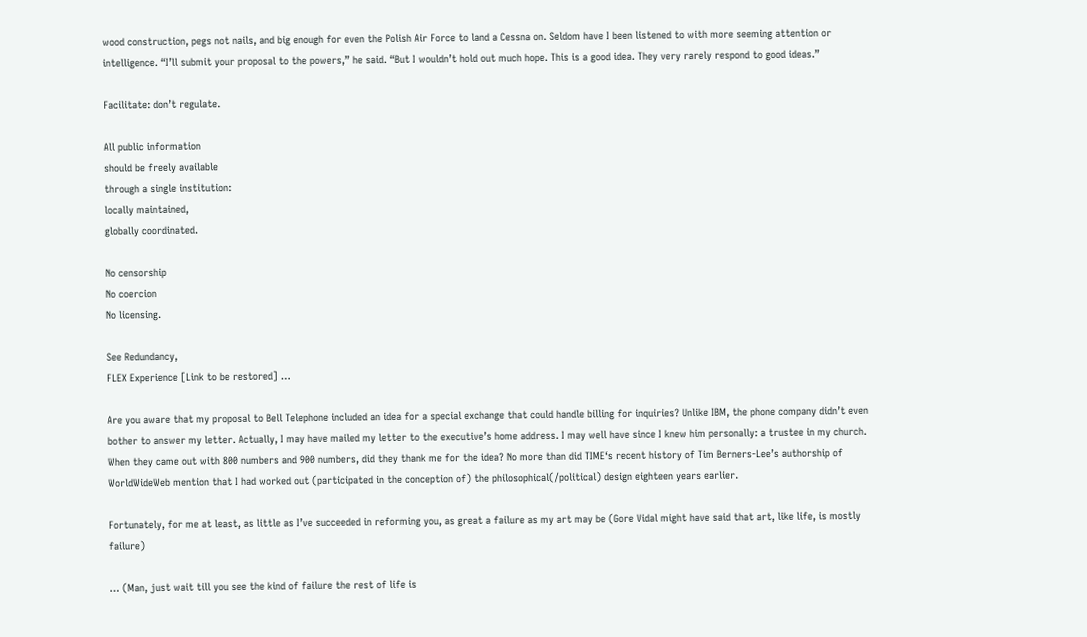wood construction, pegs not nails, and big enough for even the Polish Air Force to land a Cessna on. Seldom have I been listened to with more seeming attention or intelligence. “I’ll submit your proposal to the powers,” he said. “But I wouldn’t hold out much hope. This is a good idea. They very rarely respond to good ideas.”

Facilitate: don’t regulate.

All public information
should be freely available
through a single institution:
locally maintained,
globally coordinated.

No censorship
No coercion
No licensing.

See Redundancy,
FLEX Experience [Link to be restored] …

Are you aware that my proposal to Bell Telephone included an idea for a special exchange that could handle billing for inquiries? Unlike IBM, the phone company didn’t even bother to answer my letter. Actually, I may have mailed my letter to the executive’s home address. I may well have since I knew him personally: a trustee in my church. When they came out with 800 numbers and 900 numbers, did they thank me for the idea? No more than did TIME‘s recent history of Tim Berners-Lee’s authorship of WorldWideWeb mention that I had worked out (participated in the conception of) the philosophical(/political) design eighteen years earlier.

Fortunately, for me at least, as little as I’ve succeeded in reforming you, as great a failure as my art may be (Gore Vidal might have said that art, like life, is mostly failure)

… (Man, just wait till you see the kind of failure the rest of life is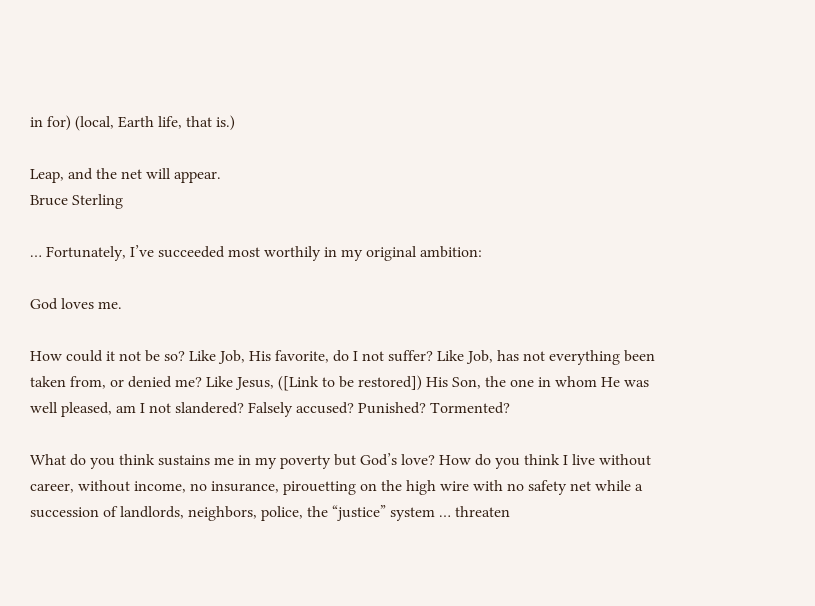in for) (local, Earth life, that is.)

Leap, and the net will appear.
Bruce Sterling

… Fortunately, I’ve succeeded most worthily in my original ambition:

God loves me.

How could it not be so? Like Job, His favorite, do I not suffer? Like Job, has not everything been taken from, or denied me? Like Jesus, ([Link to be restored]) His Son, the one in whom He was well pleased, am I not slandered? Falsely accused? Punished? Tormented?

What do you think sustains me in my poverty but God’s love? How do you think I live without career, without income, no insurance, pirouetting on the high wire with no safety net while a succession of landlords, neighbors, police, the “justice” system … threaten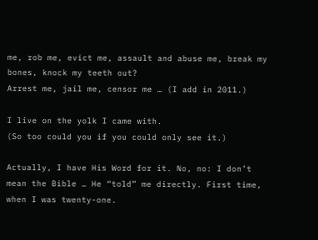me, rob me, evict me, assault and abuse me, break my bones, knock my teeth out?
Arrest me, jail me, censor me … (I add in 2011.)

I live on the yolk I came with.
(So too could you if you could only see it.)

Actually, I have His Word for it. No, no: I don’t mean the Bible … He “told” me directly. First time, when I was twenty-one.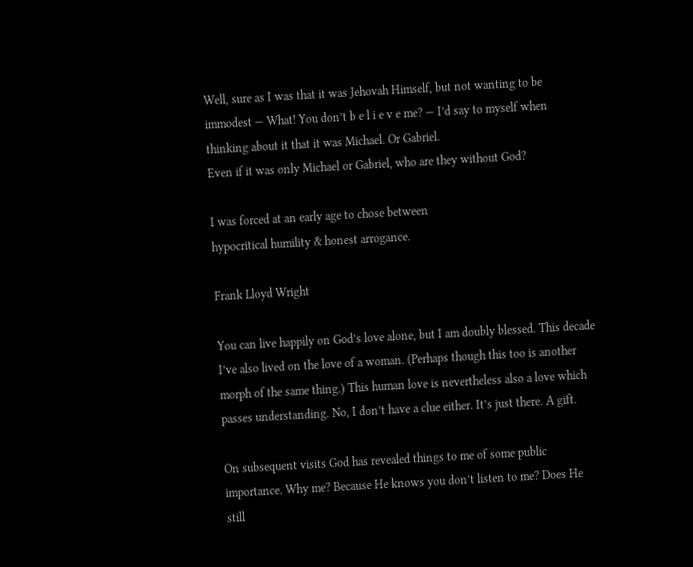Well, sure as I was that it was Jehovah Himself, but not wanting to be immodest — What! You don’t b e l i e v e me? — I’d say to myself when thinking about it that it was Michael. Or Gabriel.
Even if it was only Michael or Gabriel, who are they without God?

I was forced at an early age to chose between
hypocritical humility & honest arrogance.

Frank Lloyd Wright

You can live happily on God’s love alone, but I am doubly blessed. This decade I’ve also lived on the love of a woman. (Perhaps though this too is another morph of the same thing.) This human love is nevertheless also a love which passes understanding. No, I don’t have a clue either. It’s just there. A gift.

On subsequent visits God has revealed things to me of some public importance. Why me? Because He knows you don’t listen to me? Does He still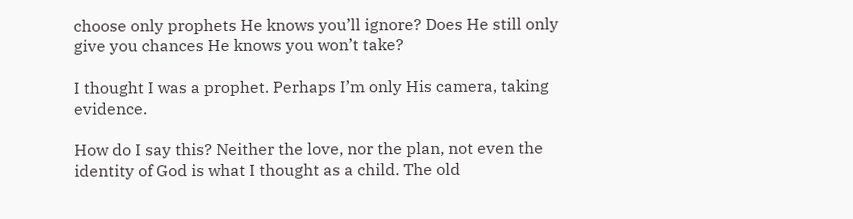choose only prophets He knows you’ll ignore? Does He still only give you chances He knows you won’t take?

I thought I was a prophet. Perhaps I’m only His camera, taking evidence.

How do I say this? Neither the love, nor the plan, not even the identity of God is what I thought as a child. The old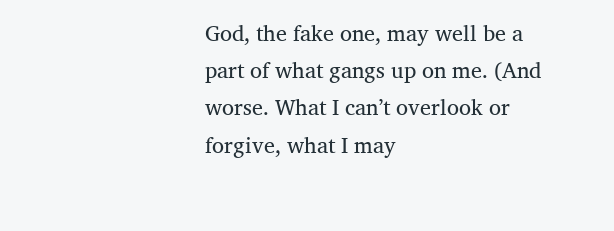God, the fake one, may well be a part of what gangs up on me. (And worse. What I can’t overlook or forgive, what I may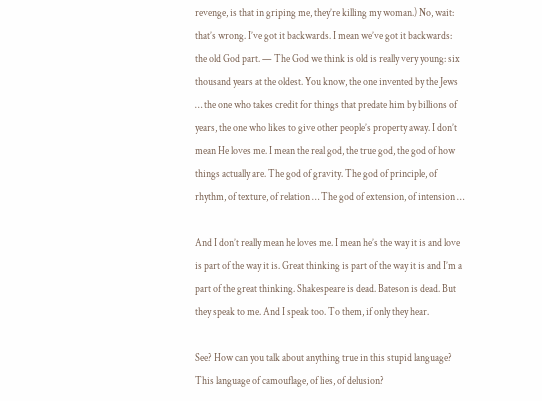revenge, is that in griping me, they’re killing my woman.) No, wait: that’s wrong. I’ve got it backwards. I mean we’ve got it backwards: the old God part. — The God we think is old is really very young: six thousand years at the oldest. You know, the one invented by the Jews … the one who takes credit for things that predate him by billions of years, the one who likes to give other people’s property away. I don’t mean He loves me. I mean the real god, the true god, the god of how things actually are. The god of gravity. The god of principle, of rhythm, of texture, of relation … The god of extension, of intension …

And I don’t really mean he loves me. I mean he’s the way it is and love is part of the way it is. Great thinking is part of the way it is and I’m a part of the great thinking. Shakespeare is dead. Bateson is dead. But they speak to me. And I speak too. To them, if only they hear.

See? How can you talk about anything true in this stupid language? This language of camouflage, of lies, of delusion?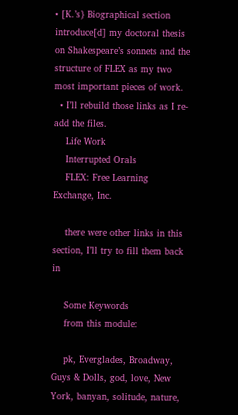• [K.’s} Biographical section introduce[d] my doctoral thesis on Shakespeare’s sonnets and the structure of FLEX as my two most important pieces of work.
  • I’ll rebuild those links as I re-add the files.
    Life Work
    Interrupted Orals
    FLEX: Free Learning Exchange, Inc.

    there were other links in this section, I’ll try to fill them back in

    Some Keywords
    from this module:

    pk, Everglades, Broadway, Guys & Dolls, god, love, New York, banyan, solitude, nature,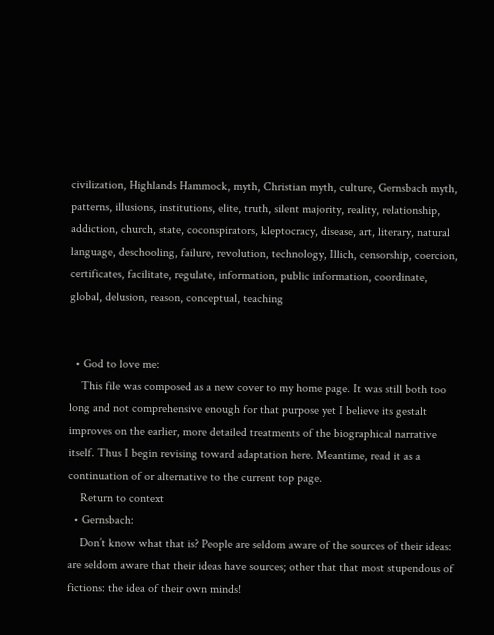civilization, Highlands Hammock, myth, Christian myth, culture, Gernsbach myth, patterns, illusions, institutions, elite, truth, silent majority, reality, relationship, addiction, church, state, coconspirators, kleptocracy, disease, art, literary, natural language, deschooling, failure, revolution, technology, Illich, censorship, coercion, certificates, facilitate, regulate, information, public information, coordinate, global, delusion, reason, conceptual, teaching


  • God to love me:
    This file was composed as a new cover to my home page. It was still both too long and not comprehensive enough for that purpose yet I believe its gestalt improves on the earlier, more detailed treatments of the biographical narrative itself. Thus I begin revising toward adaptation here. Meantime, read it as a continuation of or alternative to the current top page.
    Return to context
  • Gernsbach:
    Don’t know what that is? People are seldom aware of the sources of their ideas: are seldom aware that their ideas have sources; other that that most stupendous of fictions: the idea of their own minds!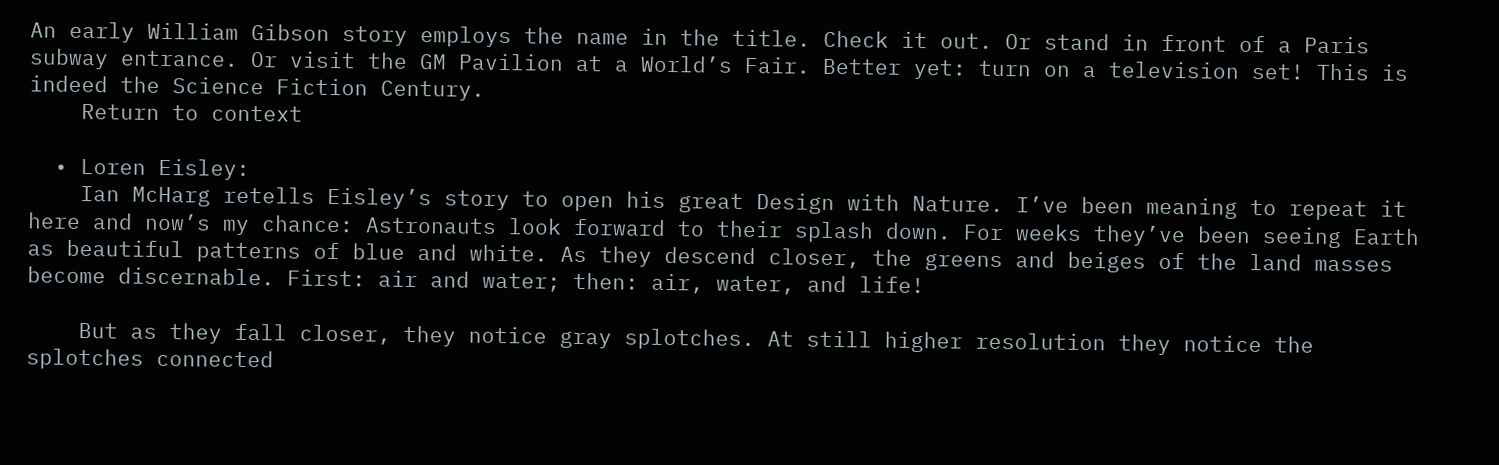An early William Gibson story employs the name in the title. Check it out. Or stand in front of a Paris subway entrance. Or visit the GM Pavilion at a World’s Fair. Better yet: turn on a television set! This is indeed the Science Fiction Century.
    Return to context

  • Loren Eisley:
    Ian McHarg retells Eisley’s story to open his great Design with Nature. I’ve been meaning to repeat it here and now’s my chance: Astronauts look forward to their splash down. For weeks they’ve been seeing Earth as beautiful patterns of blue and white. As they descend closer, the greens and beiges of the land masses become discernable. First: air and water; then: air, water, and life!

    But as they fall closer, they notice gray splotches. At still higher resolution they notice the splotches connected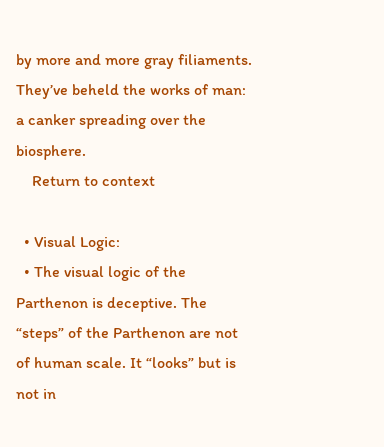by more and more gray filiaments. They’ve beheld the works of man: a canker spreading over the biosphere.
    Return to context

  • Visual Logic:
  • The visual logic of the Parthenon is deceptive. The “steps” of the Parthenon are not of human scale. It “looks” but is not in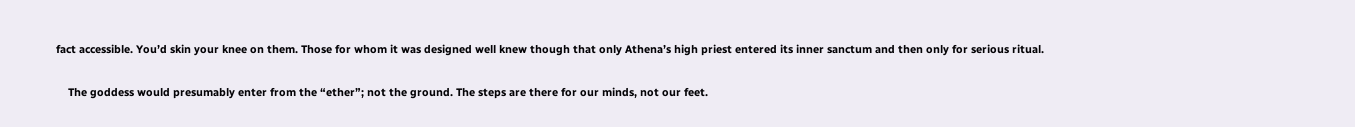fact accessible. You’d skin your knee on them. Those for whom it was designed well knew though that only Athena’s high priest entered its inner sanctum and then only for serious ritual.

    The goddess would presumably enter from the “ether”; not the ground. The steps are there for our minds, not our feet.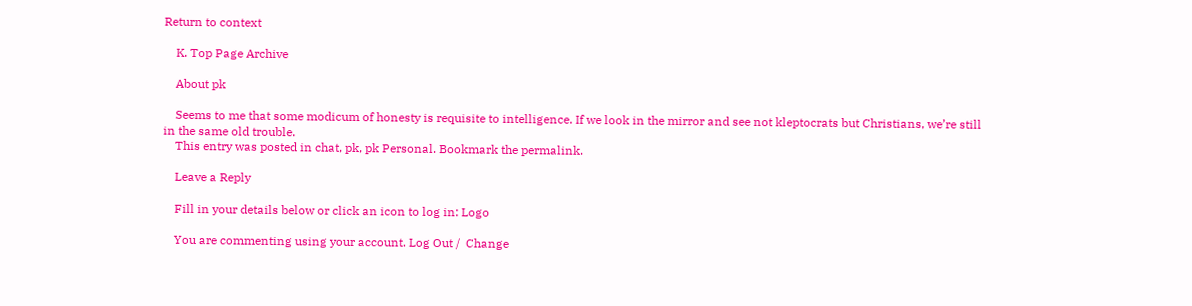Return to context

    K. Top Page Archive

    About pk

    Seems to me that some modicum of honesty is requisite to intelligence. If we look in the mirror and see not kleptocrats but Christians, we’re still in the same old trouble.
    This entry was posted in chat, pk, pk Personal. Bookmark the permalink.

    Leave a Reply

    Fill in your details below or click an icon to log in: Logo

    You are commenting using your account. Log Out /  Change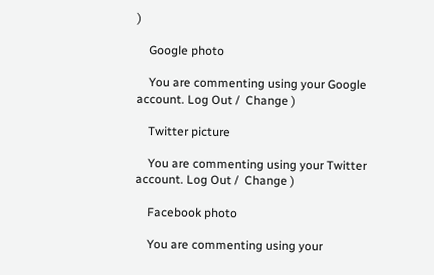)

    Google photo

    You are commenting using your Google account. Log Out /  Change )

    Twitter picture

    You are commenting using your Twitter account. Log Out /  Change )

    Facebook photo

    You are commenting using your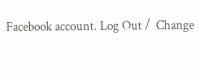Facebook account. Log Out /  Change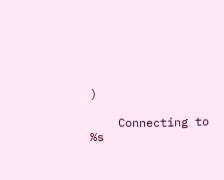)

    Connecting to %s